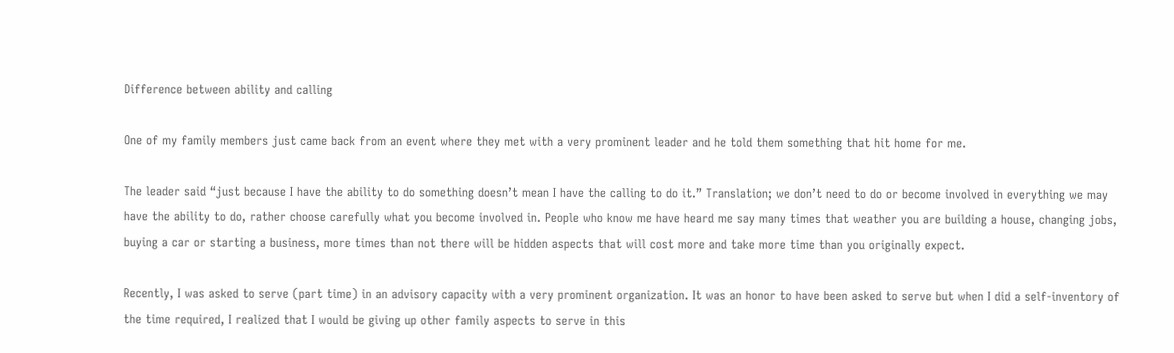Difference between ability and calling

One of my family members just came back from an event where they met with a very prominent leader and he told them something that hit home for me.

The leader said “just because I have the ability to do something doesn’t mean I have the calling to do it.” Translation; we don’t need to do or become involved in everything we may have the ability to do, rather choose carefully what you become involved in. People who know me have heard me say many times that weather you are building a house, changing jobs, buying a car or starting a business, more times than not there will be hidden aspects that will cost more and take more time than you originally expect.

Recently, I was asked to serve (part time) in an advisory capacity with a very prominent organization. It was an honor to have been asked to serve but when I did a self-inventory of the time required, I realized that I would be giving up other family aspects to serve in this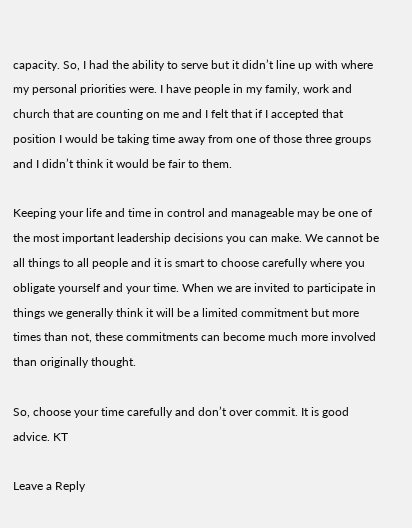capacity. So, I had the ability to serve but it didn’t line up with where my personal priorities were. I have people in my family, work and church that are counting on me and I felt that if I accepted that position I would be taking time away from one of those three groups and I didn’t think it would be fair to them.

Keeping your life and time in control and manageable may be one of the most important leadership decisions you can make. We cannot be all things to all people and it is smart to choose carefully where you obligate yourself and your time. When we are invited to participate in things we generally think it will be a limited commitment but more times than not, these commitments can become much more involved than originally thought.

So, choose your time carefully and don’t over commit. It is good advice. KT

Leave a Reply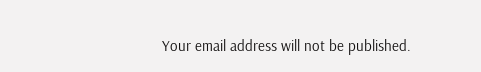Your email address will not be published.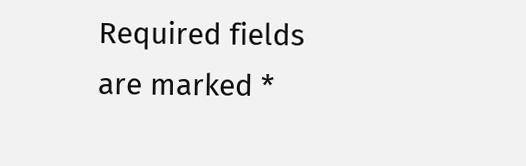Required fields are marked *